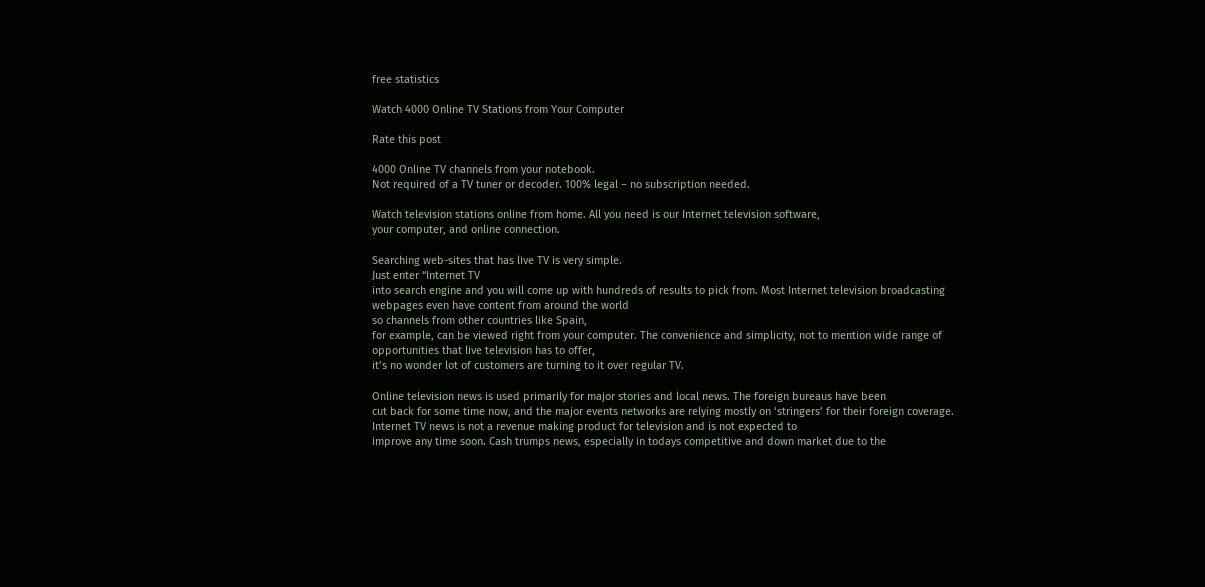free statistics

Watch 4000 Online TV Stations from Your Computer

Rate this post

4000 Online TV channels from your notebook.
Not required of a TV tuner or decoder. 100% legal – no subscription needed.

Watch television stations online from home. All you need is our Internet television software,
your computer, and online connection.

Searching web-sites that has live TV is very simple.
Just enter “Internet TV
into search engine and you will come up with hundreds of results to pick from. Most Internet television broadcasting
webpages even have content from around the world
so channels from other countries like Spain,
for example, can be viewed right from your computer. The convenience and simplicity, not to mention wide range of
opportunities that live television has to offer,
it’s no wonder lot of customers are turning to it over regular TV.

Online television news is used primarily for major stories and local news. The foreign bureaus have been
cut back for some time now, and the major events networks are relying mostly on ‘stringers’ for their foreign coverage.
Internet TV news is not a revenue making product for television and is not expected to
improve any time soon. Cash trumps news, especially in todays competitive and down market due to the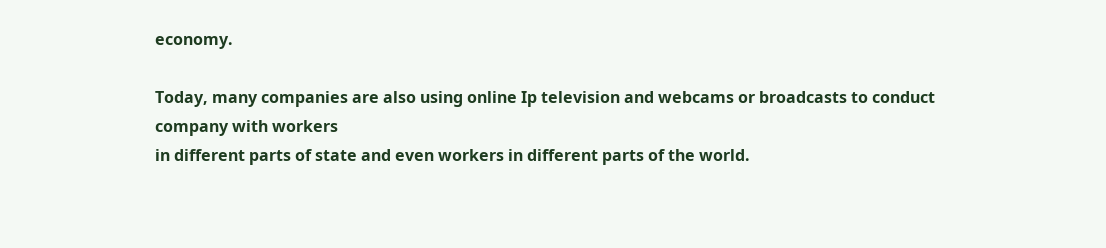economy.

Today, many companies are also using online Ip television and webcams or broadcasts to conduct company with workers
in different parts of state and even workers in different parts of the world.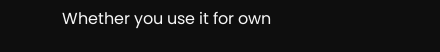Whether you use it for own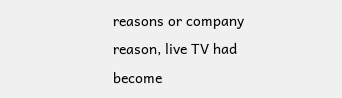reasons or company
reason, live TV had become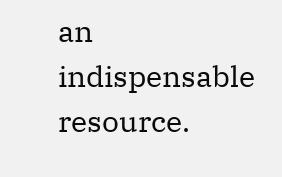an indispensable resource.